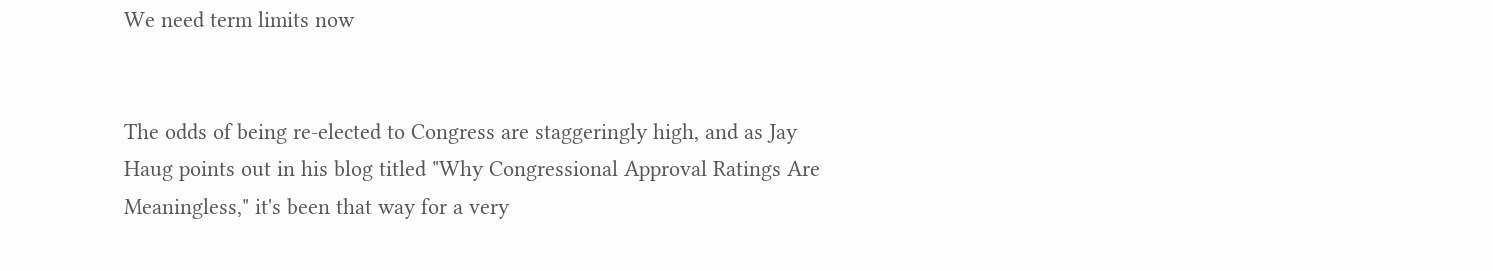We need term limits now


The odds of being re-elected to Congress are staggeringly high, and as Jay Haug points out in his blog titled "Why Congressional Approval Ratings Are Meaningless," it's been that way for a very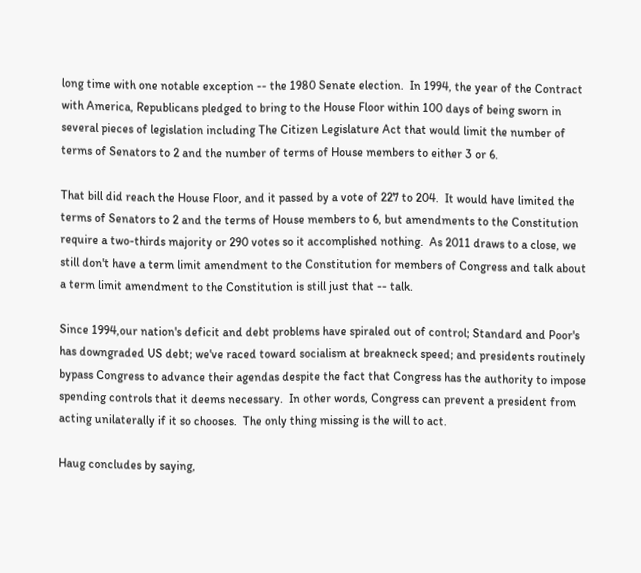long time with one notable exception -- the 1980 Senate election.  In 1994, the year of the Contract with America, Republicans pledged to bring to the House Floor within 100 days of being sworn in several pieces of legislation including The Citizen Legislature Act that would limit the number of terms of Senators to 2 and the number of terms of House members to either 3 or 6.

That bill did reach the House Floor, and it passed by a vote of 227 to 204.  It would have limited the terms of Senators to 2 and the terms of House members to 6, but amendments to the Constitution require a two-thirds majority or 290 votes so it accomplished nothing.  As 2011 draws to a close, we still don't have a term limit amendment to the Constitution for members of Congress and talk about a term limit amendment to the Constitution is still just that -- talk.

Since 1994,our nation's deficit and debt problems have spiraled out of control; Standard and Poor's has downgraded US debt; we've raced toward socialism at breakneck speed; and presidents routinely bypass Congress to advance their agendas despite the fact that Congress has the authority to impose spending controls that it deems necessary.  In other words, Congress can prevent a president from acting unilaterally if it so chooses.  The only thing missing is the will to act.

Haug concludes by saying,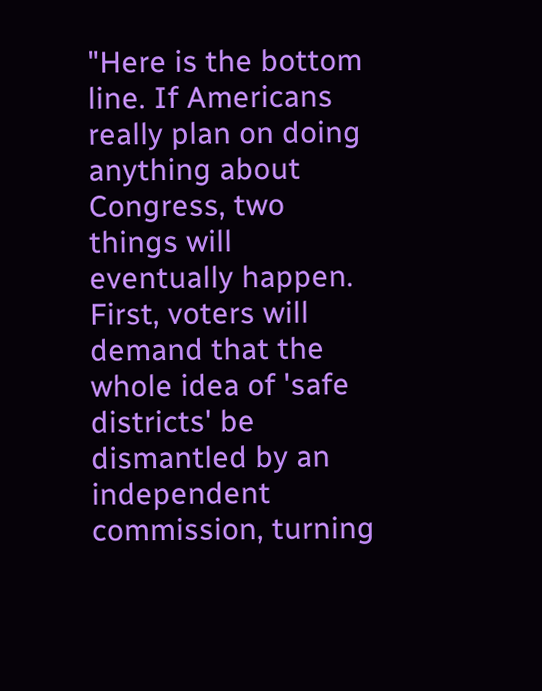"Here is the bottom line. If Americans really plan on doing anything about Congress, two things will eventually happen. First, voters will demand that the whole idea of 'safe districts' be dismantled by an independent commission, turning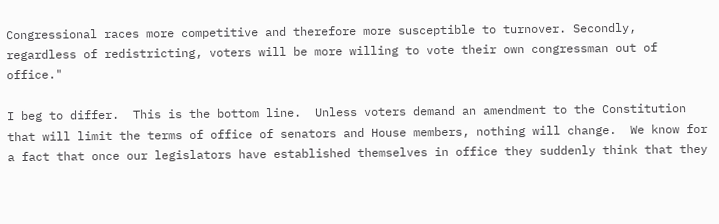Congressional races more competitive and therefore more susceptible to turnover. Secondly, regardless of redistricting, voters will be more willing to vote their own congressman out of office."

I beg to differ.  This is the bottom line.  Unless voters demand an amendment to the Constitution that will limit the terms of office of senators and House members, nothing will change.  We know for a fact that once our legislators have established themselves in office they suddenly think that they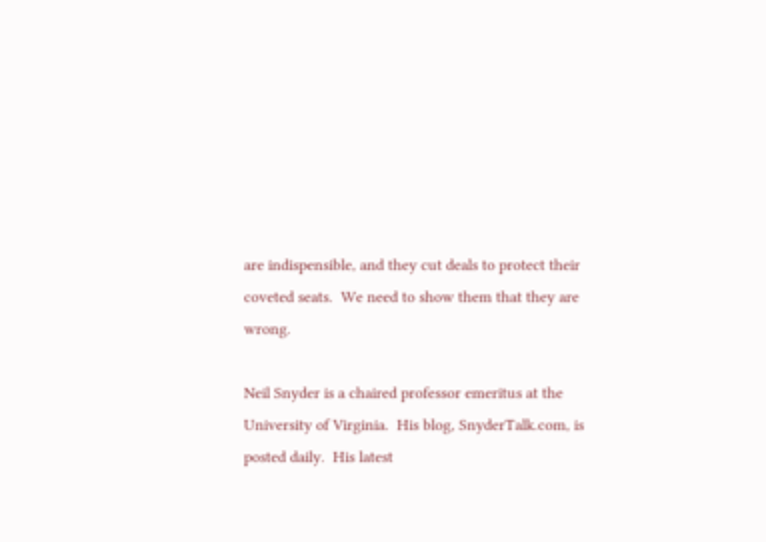are indispensible, and they cut deals to protect their coveted seats.  We need to show them that they are wrong.

Neil Snyder is a chaired professor emeritus at the University of Virginia.  His blog, SnyderTalk.com, is posted daily.  His latest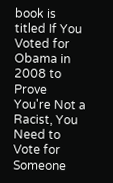book is titled If You Voted for Obama in 2008 to Prove You're Not a Racist, You Need to Vote for Someone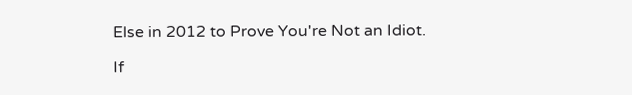Else in 2012 to Prove You're Not an Idiot.

If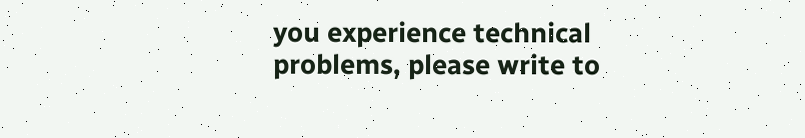you experience technical problems, please write to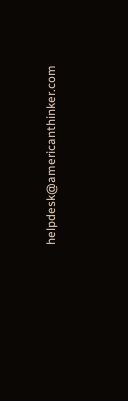helpdesk@americanthinker.com